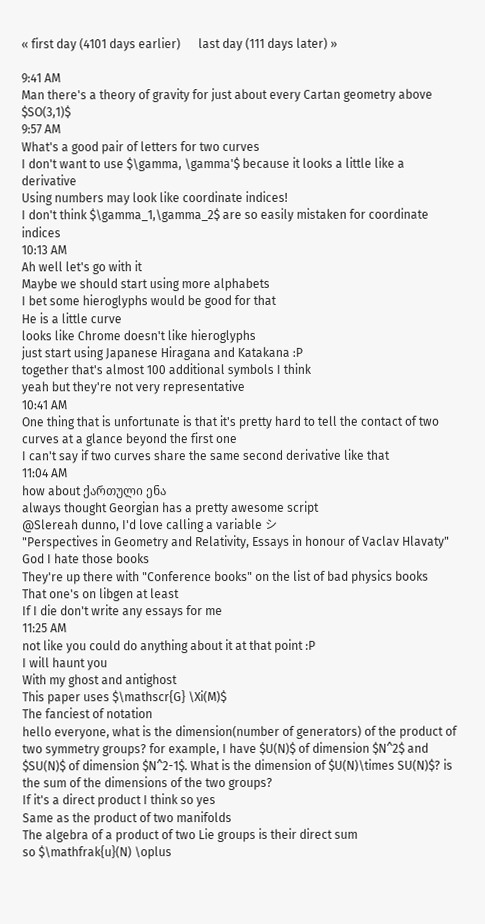« first day (4101 days earlier)      last day (111 days later) »

9:41 AM
Man there's a theory of gravity for just about every Cartan geometry above $SO(3,1)$
9:57 AM
What's a good pair of letters for two curves
I don't want to use $\gamma, \gamma'$ because it looks a little like a derivative
Using numbers may look like coordinate indices!
I don't think $\gamma_1,\gamma_2$ are so easily mistaken for coordinate indices
10:13 AM
Ah well let's go with it
Maybe we should start using more alphabets
I bet some hieroglyphs would be good for that
He is a little curve
looks like Chrome doesn't like hieroglyphs
just start using Japanese Hiragana and Katakana :P
together that's almost 100 additional symbols I think
yeah but they're not very representative
10:41 AM
One thing that is unfortunate is that it's pretty hard to tell the contact of two curves at a glance beyond the first one
I can't say if two curves share the same second derivative like that
11:04 AM
how about ქართული ენა
always thought Georgian has a pretty awesome script
@Slereah dunno, I'd love calling a variable シ
"Perspectives in Geometry and Relativity, Essays in honour of Vaclav Hlavaty"
God I hate those books
They're up there with "Conference books" on the list of bad physics books
That one's on libgen at least
If I die don't write any essays for me
11:25 AM
not like you could do anything about it at that point :P
I will haunt you
With my ghost and antighost
This paper uses $\mathscr{G} \Xi(M)$
The fanciest of notation
hello everyone, what is the dimension(number of generators) of the product of two symmetry groups? for example, I have $U(N)$ of dimension $N^2$ and $SU(N)$ of dimension $N^2-1$. What is the dimension of $U(N)\times SU(N)$? is the sum of the dimensions of the two groups?
If it's a direct product I think so yes
Same as the product of two manifolds
The algebra of a product of two Lie groups is their direct sum
so $\mathfrak{u}(N) \oplus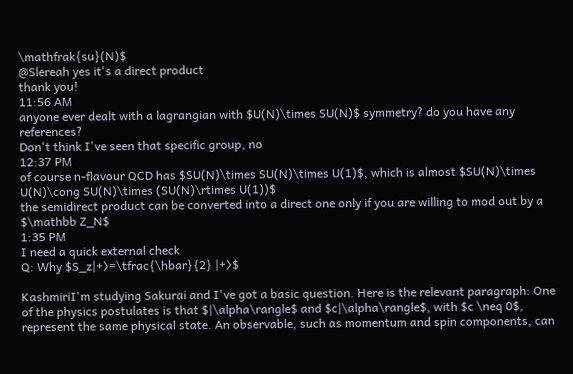\mathfrak{su}(N)$
@Slereah yes it's a direct product
thank you!
11:56 AM
anyone ever dealt with a lagrangian with $U(N)\times SU(N)$ symmetry? do you have any references?
Don't think I've seen that specific group, no
12:37 PM
of course n-flavour QCD has $SU(N)\times SU(N)\times U(1)$, which is almost $SU(N)\times U(N)\cong SU(N)\times (SU(N)\rtimes U(1))$
the semidirect product can be converted into a direct one only if you are willing to mod out by a $\mathbb Z_N$
1:35 PM
I need a quick external check
Q: Why $S_z|+⟩=\tfrac{\hbar}{2} |+⟩$

KashmiriI'm studying Sakurai and I've got a basic question. Here is the relevant paragraph: One of the physics postulates is that $|\alpha\rangle$ and $c|\alpha\rangle$, with $c \neq 0$, represent the same physical state. An observable, such as momentum and spin components, can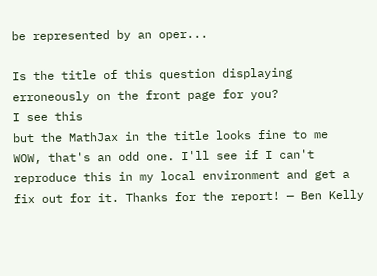be represented by an oper...

Is the title of this question displaying erroneously on the front page for you?
I see this
but the MathJax in the title looks fine to me
WOW, that's an odd one. I'll see if I can't reproduce this in my local environment and get a fix out for it. Thanks for the report! — Ben Kelly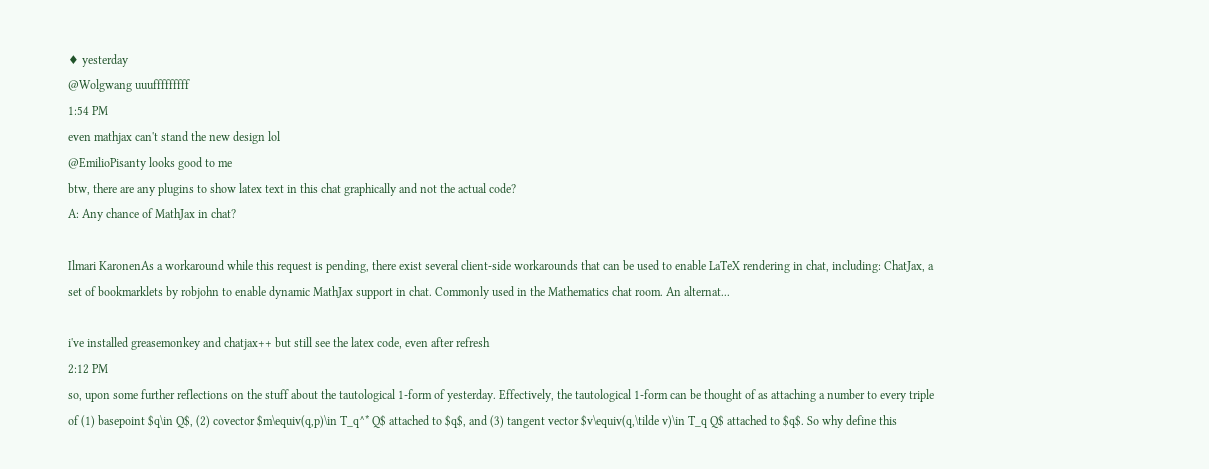♦ yesterday
@Wolgwang uuufffffffff
1:54 PM
even mathjax can't stand the new design lol
@EmilioPisanty looks good to me
btw, there are any plugins to show latex text in this chat graphically and not the actual code?
A: Any chance of MathJax in chat?

Ilmari KaronenAs a workaround while this request is pending, there exist several client-side workarounds that can be used to enable LaTeX rendering in chat, including: ChatJax, a set of bookmarklets by robjohn to enable dynamic MathJax support in chat. Commonly used in the Mathematics chat room. An alternat...

i've installed greasemonkey and chatjax++ but still see the latex code, even after refresh
2:12 PM
so, upon some further reflections on the stuff about the tautological 1-form of yesterday. Effectively, the tautological 1-form can be thought of as attaching a number to every triple of (1) basepoint $q\in Q$, (2) covector $m\equiv(q,p)\in T_q^* Q$ attached to $q$, and (3) tangent vector $v\equiv(q,\tilde v)\in T_q Q$ attached to $q$. So why define this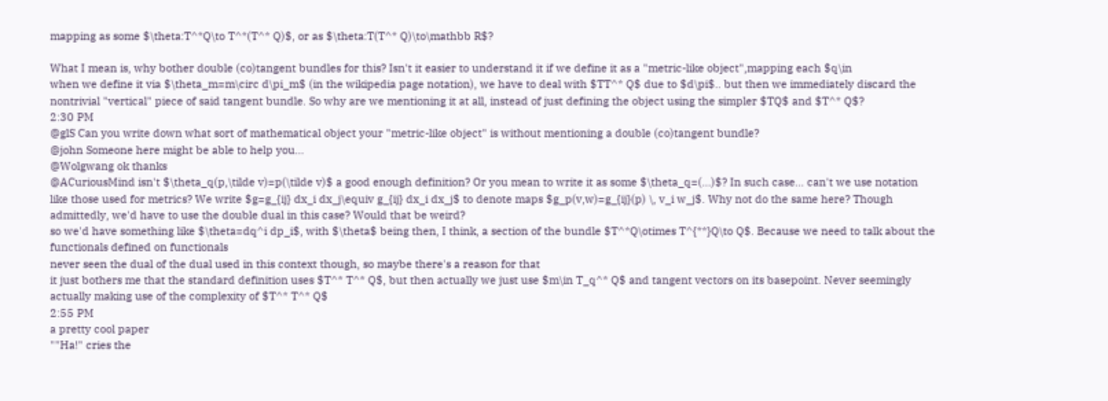mapping as some $\theta:T^*Q\to T^*(T^* Q)$, or as $\theta:T(T^* Q)\to\mathbb R$?

What I mean is, why bother double (co)tangent bundles for this? Isn't it easier to understand it if we define it as a "metric-like object",mapping each $q\in
when we define it via $\theta_m=m\circ d\pi_m$ (in the wikipedia page notation), we have to deal with $TT^* Q$ due to $d\pi$.. but then we immediately discard the nontrivial "vertical" piece of said tangent bundle. So why are we mentioning it at all, instead of just defining the object using the simpler $TQ$ and $T^* Q$?
2:30 PM
@glS Can you write down what sort of mathematical object your "metric-like object" is without mentioning a double (co)tangent bundle?
@john Someone here might be able to help you...
@Wolgwang ok thanks
@ACuriousMind isn't $\theta_q(p,\tilde v)=p(\tilde v)$ a good enough definition? Or you mean to write it as some $\theta_q=(...)$? In such case... can't we use notation like those used for metrics? We write $g=g_{ij} dx_i dx_j\equiv g_{ij} dx_i dx_j$ to denote maps $g_p(v,w)=g_{ij}(p) \, v_i w_j$. Why not do the same here? Though admittedly, we'd have to use the double dual in this case? Would that be weird?
so we'd have something like $\theta=dq^i dp_i$, with $\theta$ being then, I think, a section of the bundle $T^*Q\otimes T^{**}Q\to Q$. Because we need to talk about the functionals defined on functionals
never seen the dual of the dual used in this context though, so maybe there's a reason for that
it just bothers me that the standard definition uses $T^* T^* Q$, but then actually we just use $m\in T_q^* Q$ and tangent vectors on its basepoint. Never seemingly actually making use of the complexity of $T^* T^* Q$
2:55 PM
a pretty cool paper
""Ha!" cries the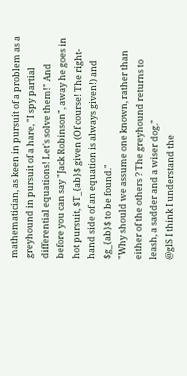mathematician, as keen in pursuit of a problem as a greyhound in pursuit of a hare, "I spy partial differential equations! Let's solve them!" And before you can say "Jack Robinson", away he goes in hot pursuit, $T_{ab}$ given (Of course! The right-hand side of an equation is always given!) and $g_{ab}$ to be found."
"Why should we assume one known, rather than either of the others ? The greyhound returns to leash, a sadder and a wiser dog."
@glS I think I understand the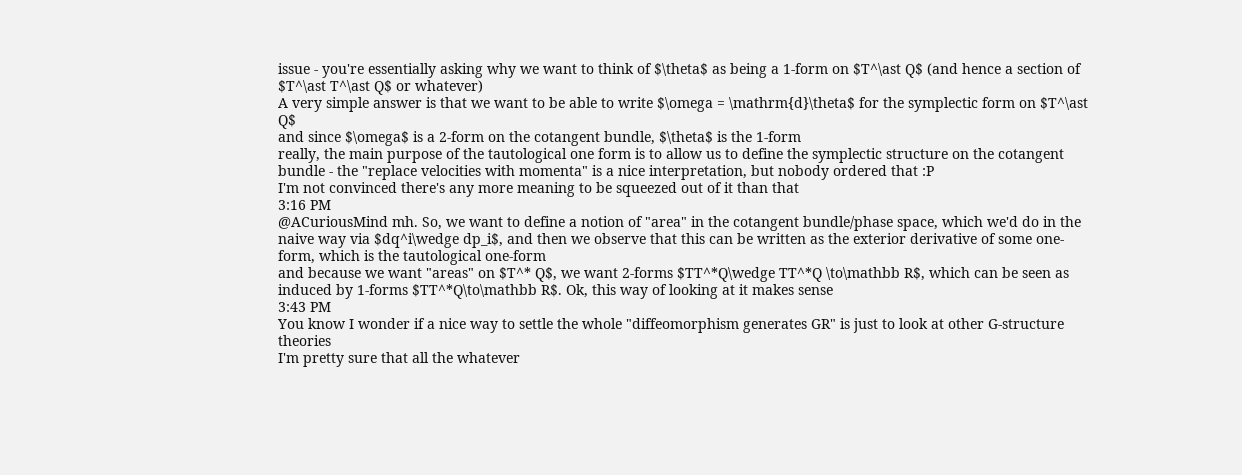issue - you're essentially asking why we want to think of $\theta$ as being a 1-form on $T^\ast Q$ (and hence a section of $T^\ast T^\ast Q$ or whatever)
A very simple answer is that we want to be able to write $\omega = \mathrm{d}\theta$ for the symplectic form on $T^\ast Q$
and since $\omega$ is a 2-form on the cotangent bundle, $\theta$ is the 1-form
really, the main purpose of the tautological one form is to allow us to define the symplectic structure on the cotangent bundle - the "replace velocities with momenta" is a nice interpretation, but nobody ordered that :P
I'm not convinced there's any more meaning to be squeezed out of it than that
3:16 PM
@ACuriousMind mh. So, we want to define a notion of "area" in the cotangent bundle/phase space, which we'd do in the naive way via $dq^i\wedge dp_i$, and then we observe that this can be written as the exterior derivative of some one-form, which is the tautological one-form
and because we want "areas" on $T^* Q$, we want 2-forms $TT^*Q\wedge TT^*Q \to\mathbb R$, which can be seen as induced by 1-forms $TT^*Q\to\mathbb R$. Ok, this way of looking at it makes sense
3:43 PM
You know I wonder if a nice way to settle the whole "diffeomorphism generates GR" is just to look at other G-structure theories
I'm pretty sure that all the whatever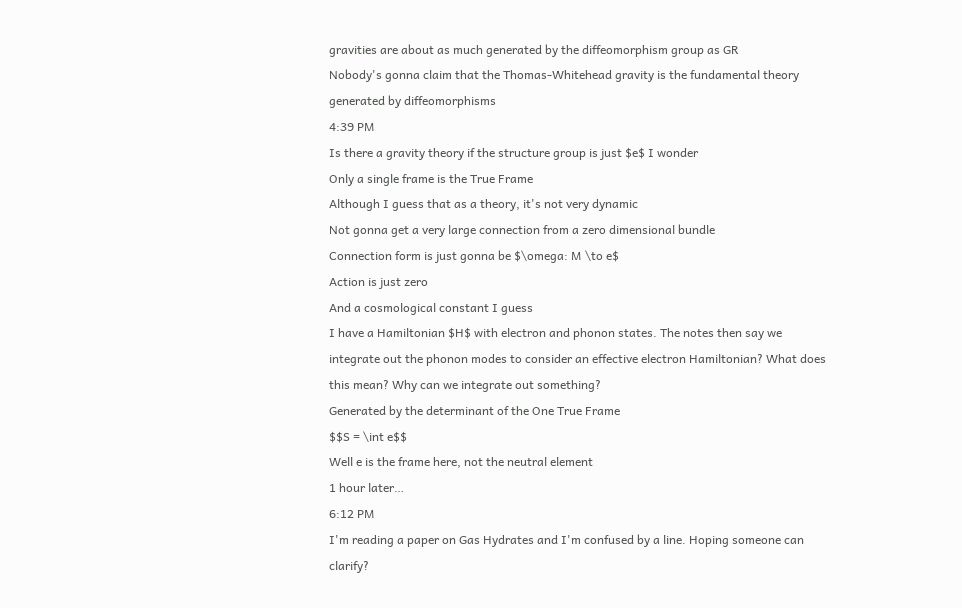gravities are about as much generated by the diffeomorphism group as GR
Nobody's gonna claim that the Thomas-Whitehead gravity is the fundamental theory generated by diffeomorphisms
4:39 PM
Is there a gravity theory if the structure group is just $e$ I wonder
Only a single frame is the True Frame
Although I guess that as a theory, it's not very dynamic
Not gonna get a very large connection from a zero dimensional bundle
Connection form is just gonna be $\omega: M \to e$
Action is just zero
And a cosmological constant I guess
I have a Hamiltonian $H$ with electron and phonon states. The notes then say we integrate out the phonon modes to consider an effective electron Hamiltonian? What does this mean? Why can we integrate out something?
Generated by the determinant of the One True Frame
$$S = \int e$$
Well e is the frame here, not the neutral element
1 hour later…
6:12 PM
I'm reading a paper on Gas Hydrates and I'm confused by a line. Hoping someone can clarify?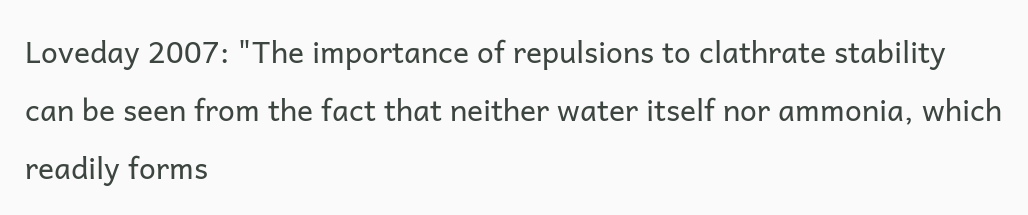Loveday 2007: "The importance of repulsions to clathrate stability can be seen from the fact that neither water itself nor ammonia, which readily forms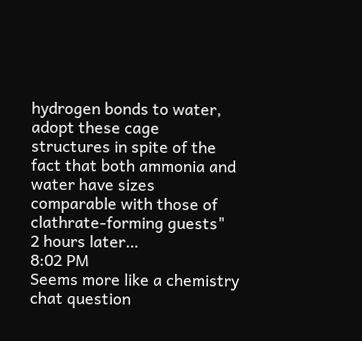hydrogen bonds to water, adopt these cage structures in spite of the fact that both ammonia and water have sizes comparable with those of clathrate-forming guests"
2 hours later…
8:02 PM
Seems more like a chemistry chat question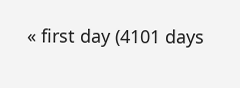« first day (4101 days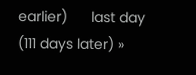earlier)      last day (111 days later) »